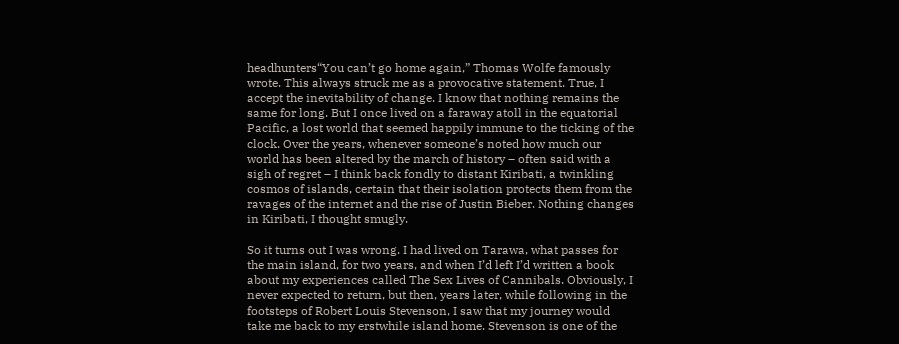headhunters“You can’t go home again,” Thomas Wolfe famously wrote. This always struck me as a provocative statement. True, I accept the inevitability of change. I know that nothing remains the same for long. But I once lived on a faraway atoll in the equatorial Pacific, a lost world that seemed happily immune to the ticking of the clock. Over the years, whenever someone’s noted how much our world has been altered by the march of history – often said with a sigh of regret – I think back fondly to distant Kiribati, a twinkling cosmos of islands, certain that their isolation protects them from the ravages of the internet and the rise of Justin Bieber. Nothing changes in Kiribati, I thought smugly.

So it turns out I was wrong. I had lived on Tarawa, what passes for the main island, for two years, and when I’d left I’d written a book about my experiences called The Sex Lives of Cannibals. Obviously, I never expected to return, but then, years later, while following in the footsteps of Robert Louis Stevenson, I saw that my journey would take me back to my erstwhile island home. Stevenson is one of the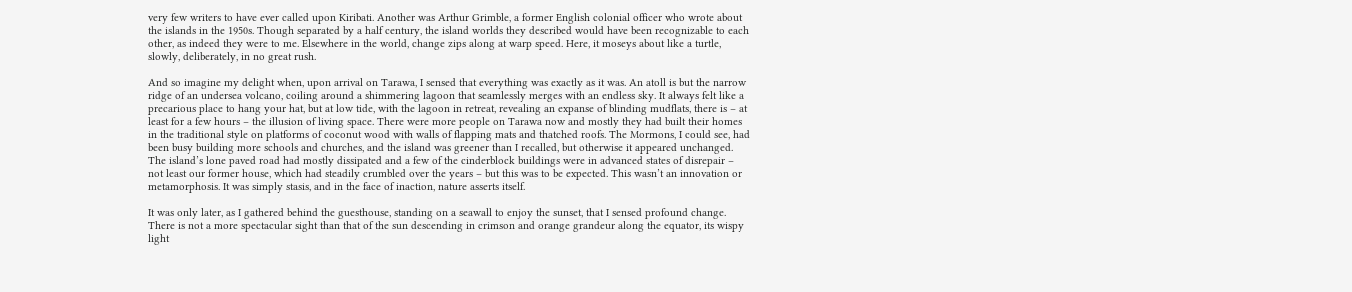very few writers to have ever called upon Kiribati. Another was Arthur Grimble, a former English colonial officer who wrote about the islands in the 1950s. Though separated by a half century, the island worlds they described would have been recognizable to each other, as indeed they were to me. Elsewhere in the world, change zips along at warp speed. Here, it moseys about like a turtle, slowly, deliberately, in no great rush.

And so imagine my delight when, upon arrival on Tarawa, I sensed that everything was exactly as it was. An atoll is but the narrow ridge of an undersea volcano, coiling around a shimmering lagoon that seamlessly merges with an endless sky. It always felt like a precarious place to hang your hat, but at low tide, with the lagoon in retreat, revealing an expanse of blinding mudflats, there is – at least for a few hours – the illusion of living space. There were more people on Tarawa now and mostly they had built their homes in the traditional style on platforms of coconut wood with walls of flapping mats and thatched roofs. The Mormons, I could see, had been busy building more schools and churches, and the island was greener than I recalled, but otherwise it appeared unchanged. The island’s lone paved road had mostly dissipated and a few of the cinderblock buildings were in advanced states of disrepair – not least our former house, which had steadily crumbled over the years – but this was to be expected. This wasn’t an innovation or metamorphosis. It was simply stasis, and in the face of inaction, nature asserts itself.

It was only later, as I gathered behind the guesthouse, standing on a seawall to enjoy the sunset, that I sensed profound change. There is not a more spectacular sight than that of the sun descending in crimson and orange grandeur along the equator, its wispy light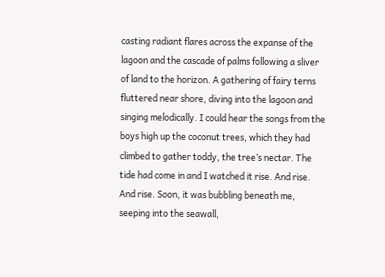casting radiant flares across the expanse of the lagoon and the cascade of palms following a sliver of land to the horizon. A gathering of fairy terns fluttered near shore, diving into the lagoon and singing melodically. I could hear the songs from the boys high up the coconut trees, which they had climbed to gather toddy, the tree’s nectar. The tide had come in and I watched it rise. And rise. And rise. Soon, it was bubbling beneath me, seeping into the seawall,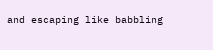and escaping like babbling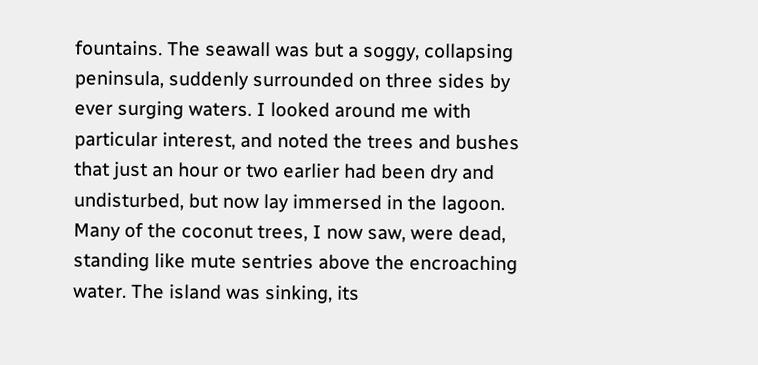fountains. The seawall was but a soggy, collapsing peninsula, suddenly surrounded on three sides by ever surging waters. I looked around me with particular interest, and noted the trees and bushes that just an hour or two earlier had been dry and undisturbed, but now lay immersed in the lagoon. Many of the coconut trees, I now saw, were dead, standing like mute sentries above the encroaching water. The island was sinking, its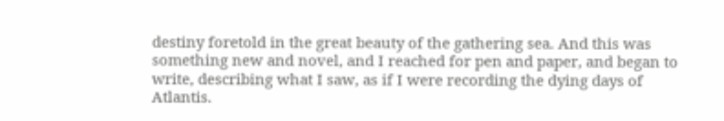destiny foretold in the great beauty of the gathering sea. And this was something new and novel, and I reached for pen and paper, and began to write, describing what I saw, as if I were recording the dying days of Atlantis.